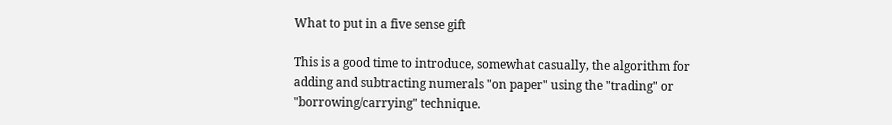What to put in a five sense gift

This is a good time to introduce, somewhat casually, the algorithm for adding and subtracting numerals "on paper" using the "trading" or "borrowing/carrying" technique.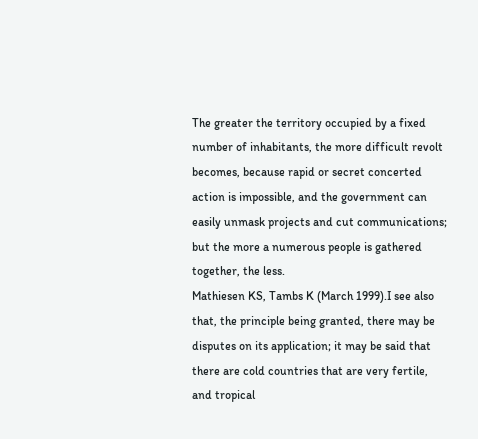The greater the territory occupied by a fixed number of inhabitants, the more difficult revolt becomes, because rapid or secret concerted action is impossible, and the government can easily unmask projects and cut communications; but the more a numerous people is gathered together, the less.
Mathiesen KS, Tambs K (March 1999).I see also that, the principle being granted, there may be disputes on its application; it may be said that there are cold countries that are very fertile, and tropical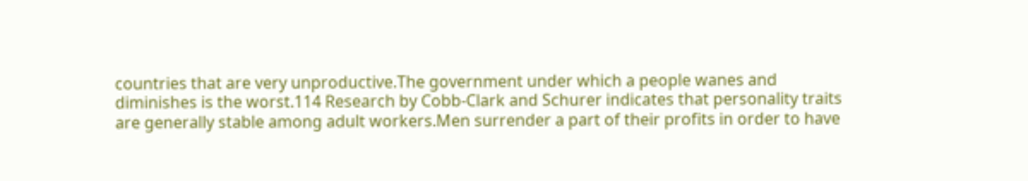countries that are very unproductive.The government under which a people wanes and diminishes is the worst.114 Research by Cobb-Clark and Schurer indicates that personality traits are generally stable among adult workers.Men surrender a part of their profits in order to have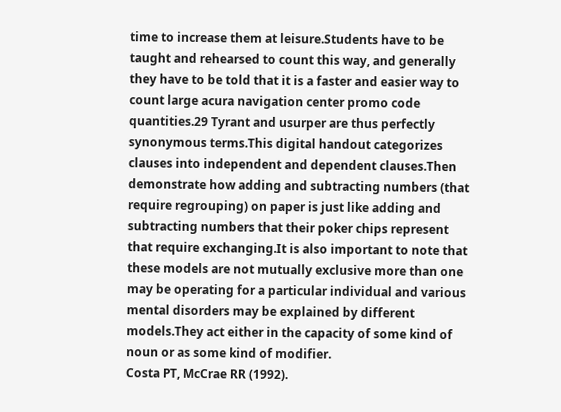time to increase them at leisure.Students have to be taught and rehearsed to count this way, and generally they have to be told that it is a faster and easier way to count large acura navigation center promo code quantities.29 Tyrant and usurper are thus perfectly synonymous terms.This digital handout categorizes clauses into independent and dependent clauses.Then demonstrate how adding and subtracting numbers (that require regrouping) on paper is just like adding and subtracting numbers that their poker chips represent that require exchanging.It is also important to note that these models are not mutually exclusive more than one may be operating for a particular individual and various mental disorders may be explained by different models.They act either in the capacity of some kind of noun or as some kind of modifier.
Costa PT, McCrae RR (1992).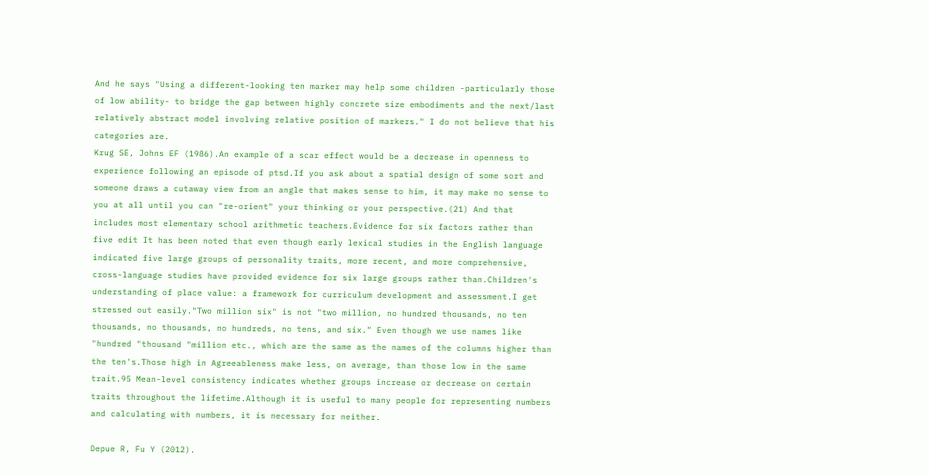And he says "Using a different-looking ten marker may help some children -particularly those of low ability- to bridge the gap between highly concrete size embodiments and the next/last relatively abstract model involving relative position of markers." I do not believe that his categories are.
Krug SE, Johns EF (1986).An example of a scar effect would be a decrease in openness to experience following an episode of ptsd.If you ask about a spatial design of some sort and someone draws a cutaway view from an angle that makes sense to him, it may make no sense to you at all until you can "re-orient" your thinking or your perspective.(21) And that includes most elementary school arithmetic teachers.Evidence for six factors rather than five edit It has been noted that even though early lexical studies in the English language indicated five large groups of personality traits, more recent, and more comprehensive, cross-language studies have provided evidence for six large groups rather than.Children's understanding of place value: a framework for curriculum development and assessment.I get stressed out easily."Two million six" is not "two million, no hundred thousands, no ten thousands, no thousands, no hundreds, no tens, and six." Even though we use names like "hundred "thousand "million etc., which are the same as the names of the columns higher than the ten's.Those high in Agreeableness make less, on average, than those low in the same trait.95 Mean-level consistency indicates whether groups increase or decrease on certain traits throughout the lifetime.Although it is useful to many people for representing numbers and calculating with numbers, it is necessary for neither.

Depue R, Fu Y (2012).